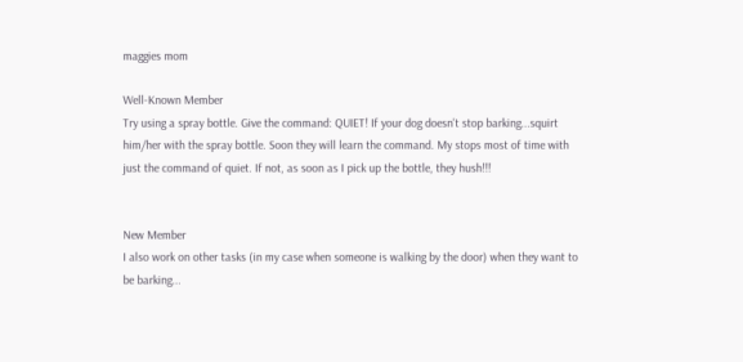maggies mom

Well-Known Member
Try using a spray bottle. Give the command: QUIET! If your dog doesn't stop barking...squirt him/her with the spray bottle. Soon they will learn the command. My stops most of time with just the command of quiet. If not, as soon as I pick up the bottle, they hush!!!


New Member
I also work on other tasks (in my case when someone is walking by the door) when they want to be barking...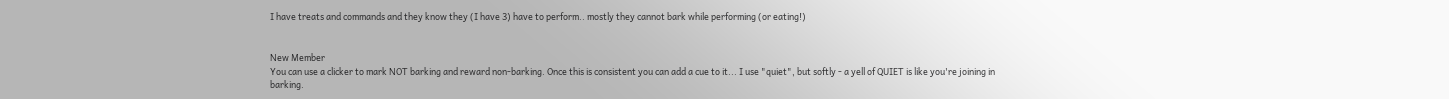I have treats and commands and they know they (I have 3) have to perform.. mostly they cannot bark while performing (or eating!)


New Member
You can use a clicker to mark NOT barking and reward non-barking. Once this is consistent you can add a cue to it... I use "quiet", but softly - a yell of QUIET is like you're joining in barking.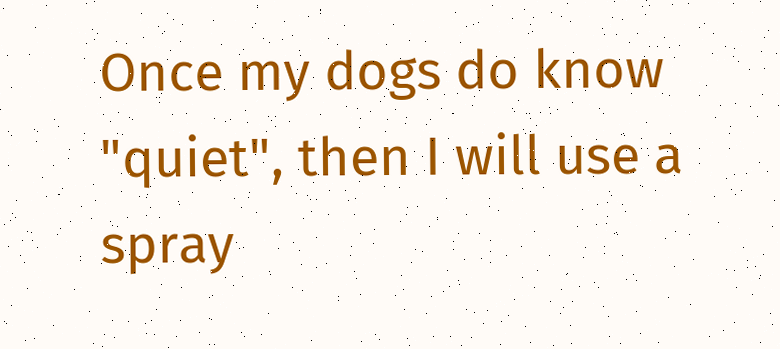Once my dogs do know "quiet", then I will use a spray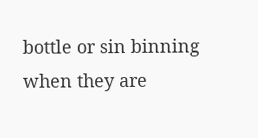bottle or sin binning when they are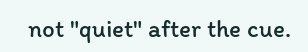not "quiet" after the cue.